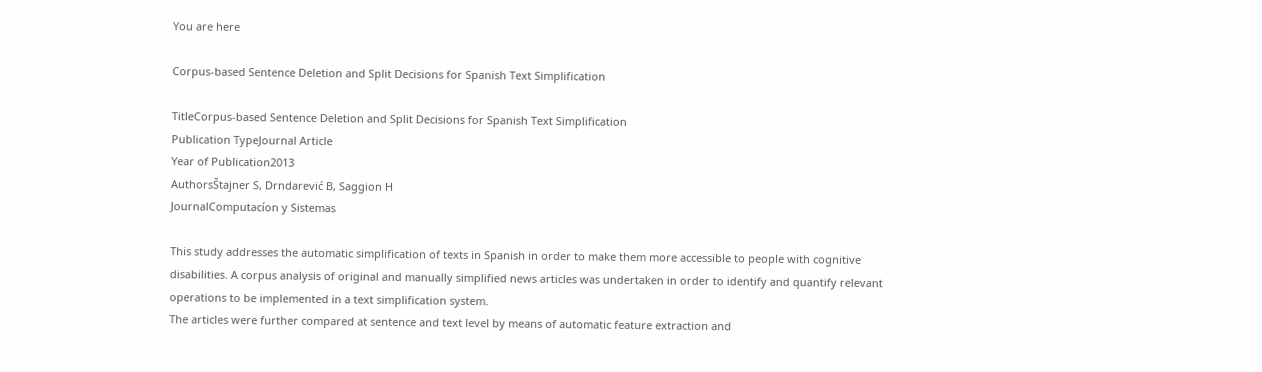You are here

Corpus-based Sentence Deletion and Split Decisions for Spanish Text Simplification

TitleCorpus-based Sentence Deletion and Split Decisions for Spanish Text Simplification
Publication TypeJournal Article
Year of Publication2013
AuthorsŠtajner S, Drndarević B, Saggion H
JournalComputacíon y Sistemas

This study addresses the automatic simplification of texts in Spanish in order to make them more accessible to people with cognitive disabilities. A corpus analysis of original and manually simplified news articles was undertaken in order to identify and quantify relevant operations to be implemented in a text simplification system.
The articles were further compared at sentence and text level by means of automatic feature extraction and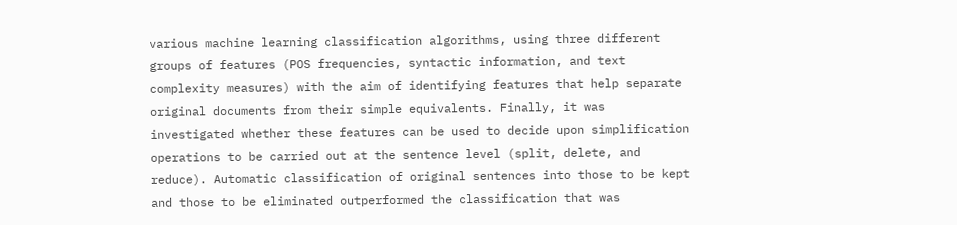various machine learning classification algorithms, using three different groups of features (POS frequencies, syntactic information, and text complexity measures) with the aim of identifying features that help separate original documents from their simple equivalents. Finally, it was investigated whether these features can be used to decide upon simplification operations to be carried out at the sentence level (split, delete, and reduce). Automatic classification of original sentences into those to be kept and those to be eliminated outperformed the classification that was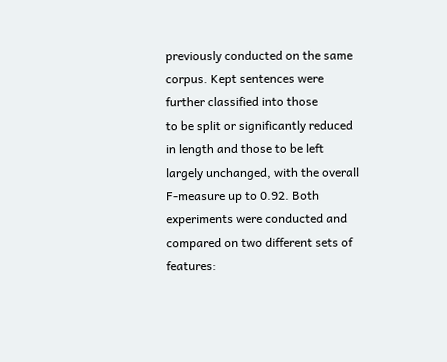previously conducted on the same corpus. Kept sentences were further classified into those
to be split or significantly reduced in length and those to be left largely unchanged, with the overall F-measure up to 0.92. Both experiments were conducted and compared on two different sets of features: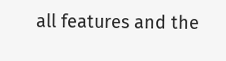all features and the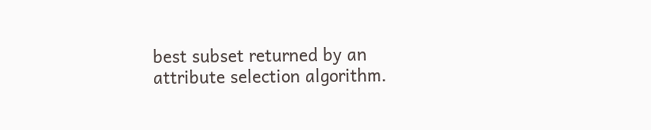best subset returned by an attribute selection algorithm.